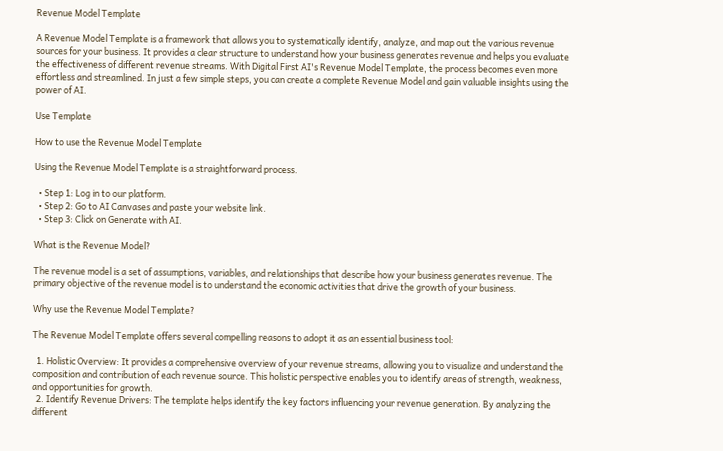Revenue Model Template

A Revenue Model Template is a framework that allows you to systematically identify, analyze, and map out the various revenue sources for your business. It provides a clear structure to understand how your business generates revenue and helps you evaluate the effectiveness of different revenue streams. With Digital First AI's Revenue Model Template, the process becomes even more effortless and streamlined. In just a few simple steps, you can create a complete Revenue Model and gain valuable insights using the power of AI.

Use Template

How to use the Revenue Model Template

Using the Revenue Model Template is a straightforward process.

  • Step 1: Log in to our platform.
  • Step 2: Go to AI Canvases and paste your website link.
  • Step 3: Click on Generate with AI.

What is the Revenue Model?

The revenue model is a set of assumptions, variables, and relationships that describe how your business generates revenue. The primary objective of the revenue model is to understand the economic activities that drive the growth of your business.

Why use the Revenue Model Template?

The Revenue Model Template offers several compelling reasons to adopt it as an essential business tool:

  1. Holistic Overview: It provides a comprehensive overview of your revenue streams, allowing you to visualize and understand the composition and contribution of each revenue source. This holistic perspective enables you to identify areas of strength, weakness, and opportunities for growth.
  2. Identify Revenue Drivers: The template helps identify the key factors influencing your revenue generation. By analyzing the different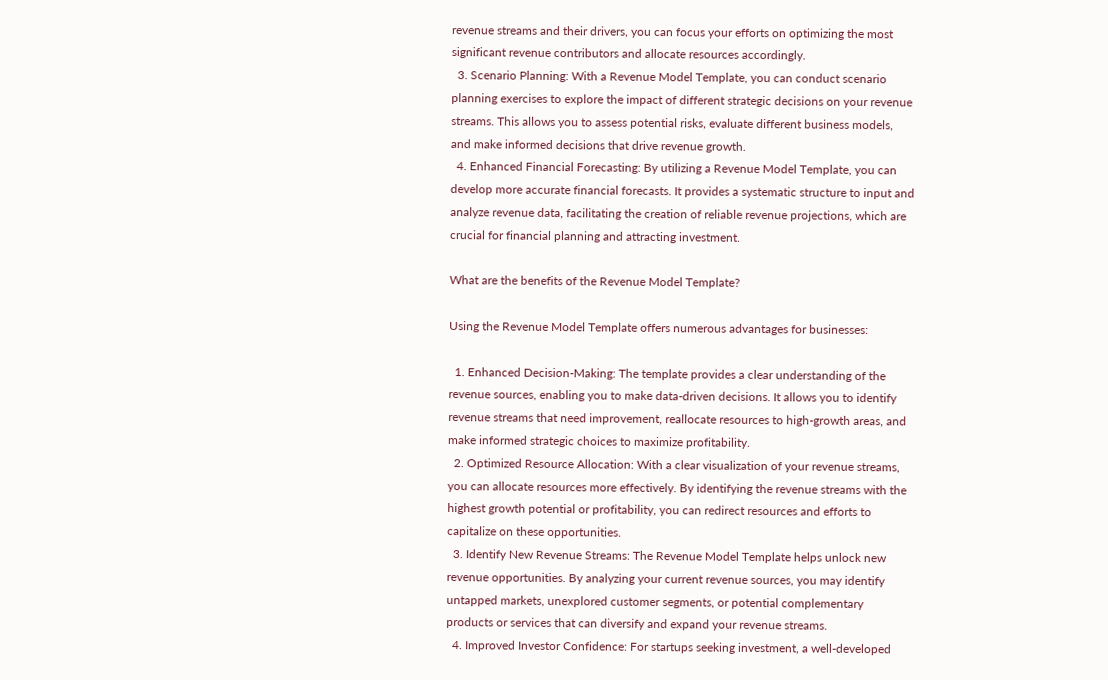revenue streams and their drivers, you can focus your efforts on optimizing the most significant revenue contributors and allocate resources accordingly.
  3. Scenario Planning: With a Revenue Model Template, you can conduct scenario planning exercises to explore the impact of different strategic decisions on your revenue streams. This allows you to assess potential risks, evaluate different business models, and make informed decisions that drive revenue growth.
  4. Enhanced Financial Forecasting: By utilizing a Revenue Model Template, you can develop more accurate financial forecasts. It provides a systematic structure to input and analyze revenue data, facilitating the creation of reliable revenue projections, which are crucial for financial planning and attracting investment.

What are the benefits of the Revenue Model Template?

Using the Revenue Model Template offers numerous advantages for businesses:

  1. Enhanced Decision-Making: The template provides a clear understanding of the revenue sources, enabling you to make data-driven decisions. It allows you to identify revenue streams that need improvement, reallocate resources to high-growth areas, and make informed strategic choices to maximize profitability.
  2. Optimized Resource Allocation: With a clear visualization of your revenue streams, you can allocate resources more effectively. By identifying the revenue streams with the highest growth potential or profitability, you can redirect resources and efforts to capitalize on these opportunities.
  3. Identify New Revenue Streams: The Revenue Model Template helps unlock new revenue opportunities. By analyzing your current revenue sources, you may identify untapped markets, unexplored customer segments, or potential complementary products or services that can diversify and expand your revenue streams.
  4. Improved Investor Confidence: For startups seeking investment, a well-developed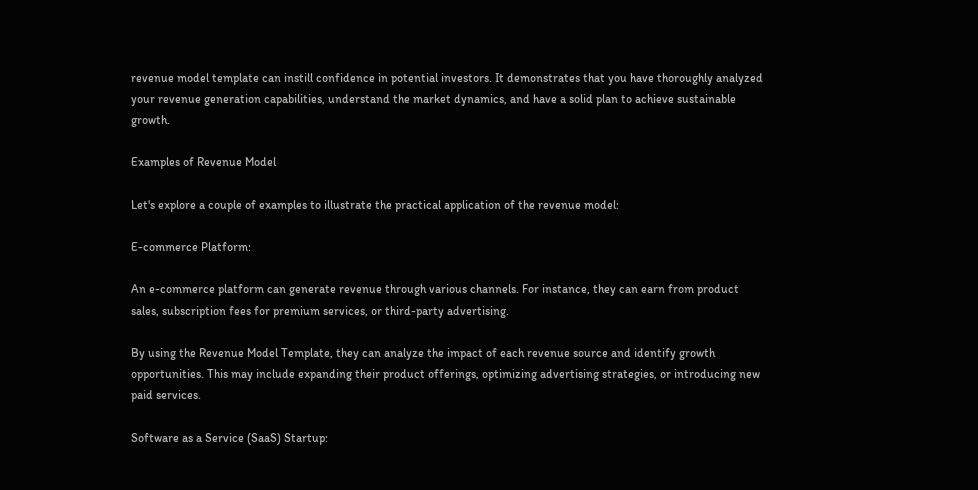revenue model template can instill confidence in potential investors. It demonstrates that you have thoroughly analyzed your revenue generation capabilities, understand the market dynamics, and have a solid plan to achieve sustainable growth.

Examples of Revenue Model

Let's explore a couple of examples to illustrate the practical application of the revenue model:

E-commerce Platform:

An e-commerce platform can generate revenue through various channels. For instance, they can earn from product sales, subscription fees for premium services, or third-party advertising.

By using the Revenue Model Template, they can analyze the impact of each revenue source and identify growth opportunities. This may include expanding their product offerings, optimizing advertising strategies, or introducing new paid services.

Software as a Service (SaaS) Startup: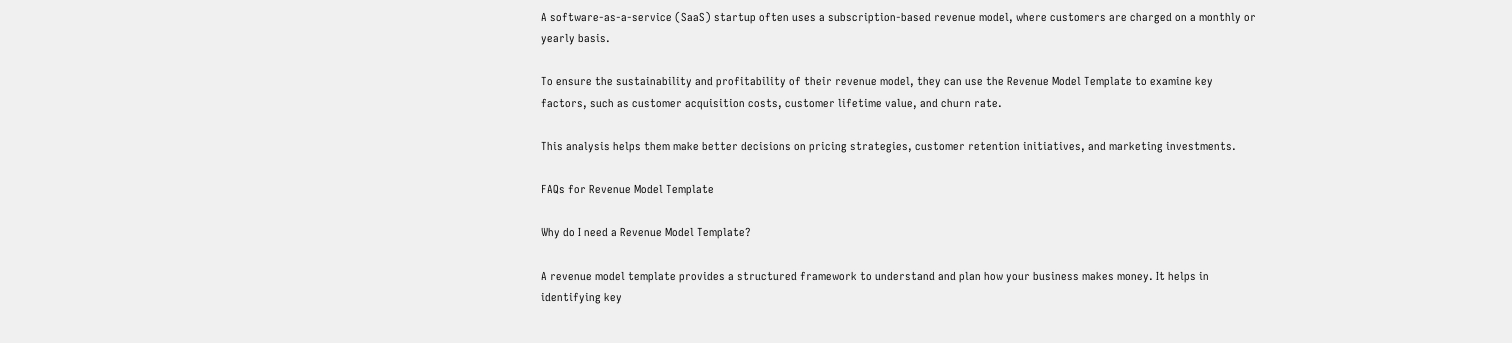A software-as-a-service (SaaS) startup often uses a subscription-based revenue model, where customers are charged on a monthly or yearly basis.

To ensure the sustainability and profitability of their revenue model, they can use the Revenue Model Template to examine key factors, such as customer acquisition costs, customer lifetime value, and churn rate.

This analysis helps them make better decisions on pricing strategies, customer retention initiatives, and marketing investments.

FAQs for Revenue Model Template

Why do I need a Revenue Model Template?

A revenue model template provides a structured framework to understand and plan how your business makes money. It helps in identifying key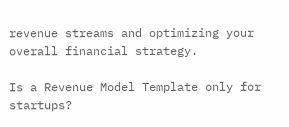revenue streams and optimizing your overall financial strategy.

Is a Revenue Model Template only for startups?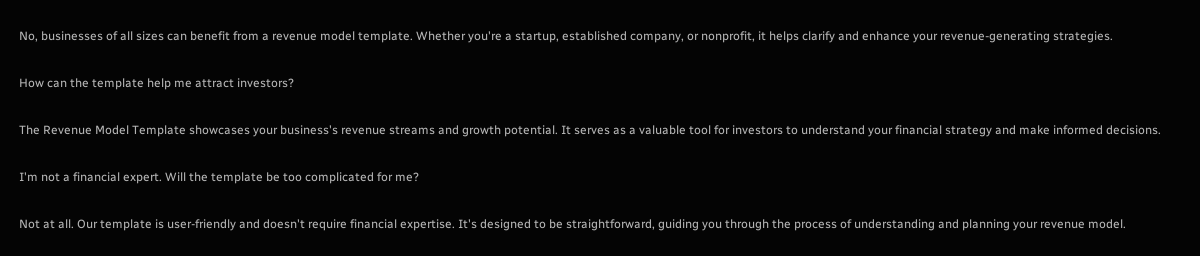No, businesses of all sizes can benefit from a revenue model template. Whether you're a startup, established company, or nonprofit, it helps clarify and enhance your revenue-generating strategies.

How can the template help me attract investors?

The Revenue Model Template showcases your business's revenue streams and growth potential. It serves as a valuable tool for investors to understand your financial strategy and make informed decisions.

I'm not a financial expert. Will the template be too complicated for me?

Not at all. Our template is user-friendly and doesn't require financial expertise. It's designed to be straightforward, guiding you through the process of understanding and planning your revenue model.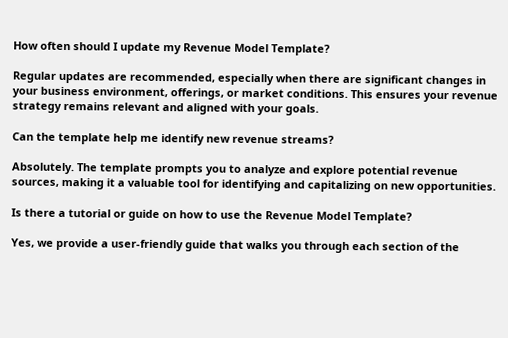How often should I update my Revenue Model Template?

Regular updates are recommended, especially when there are significant changes in your business environment, offerings, or market conditions. This ensures your revenue strategy remains relevant and aligned with your goals.

Can the template help me identify new revenue streams?

Absolutely. The template prompts you to analyze and explore potential revenue sources, making it a valuable tool for identifying and capitalizing on new opportunities.

Is there a tutorial or guide on how to use the Revenue Model Template?

Yes, we provide a user-friendly guide that walks you through each section of the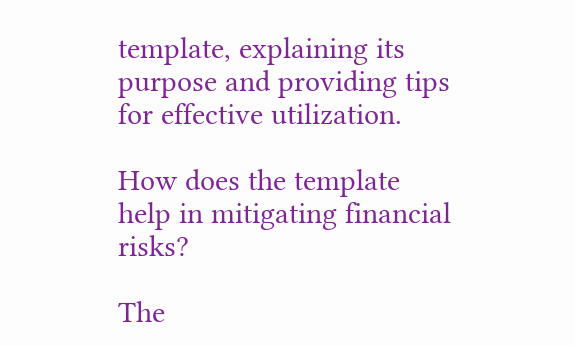template, explaining its purpose and providing tips for effective utilization.

How does the template help in mitigating financial risks?

The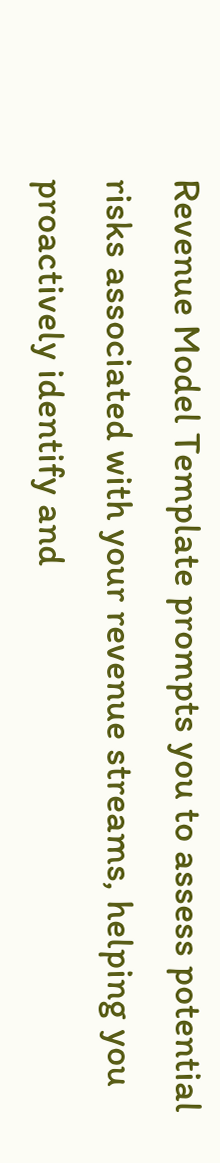Revenue Model Template prompts you to assess potential risks associated with your revenue streams, helping you proactively identify and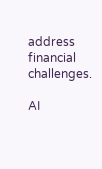address financial challenges.

AI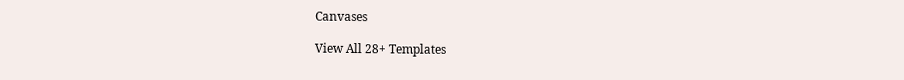Canvases

View All 28+ Templates